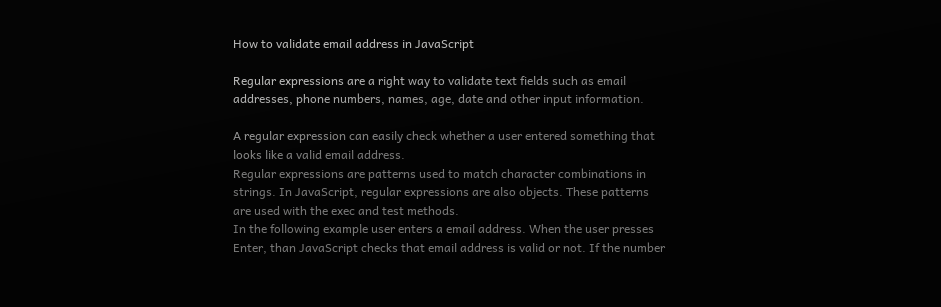How to validate email address in JavaScript

Regular expressions are a right way to validate text fields such as email addresses, phone numbers, names, age, date and other input information.

A regular expression can easily check whether a user entered something that looks like a valid email address.
Regular expressions are patterns used to match character combinations in strings. In JavaScript, regular expressions are also objects. These patterns are used with the exec and test methods.
In the following example user enters a email address. When the user presses Enter, than JavaScript checks that email address is valid or not. If the number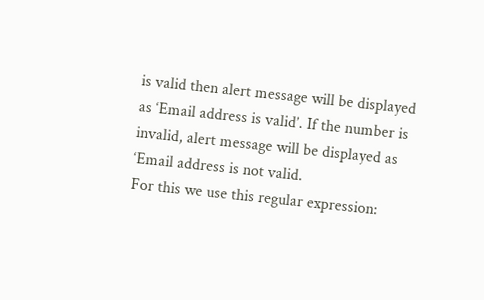is valid then alert message will be displayed as ‘Email address is valid’. If the number is invalid, alert message will be displayed as ‘Email address is not valid.
For this we use this regular expression: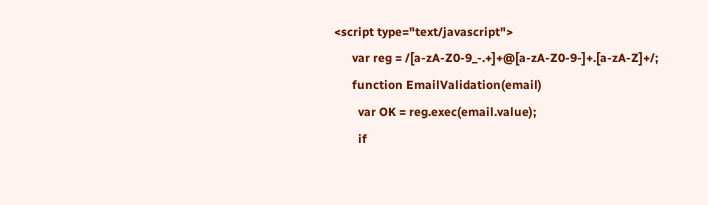<script type="text/javascript">
      var reg = /[a-zA-Z0-9_-.+]+@[a-zA-Z0-9-]+.[a-zA-Z]+/;
      function EmailValidation(email)
        var OK = reg.exec(email.value);
        if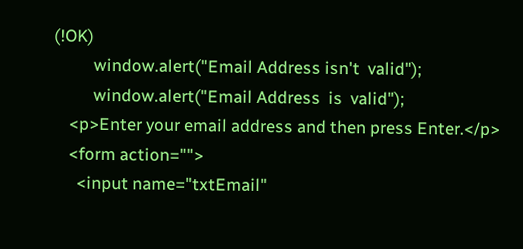(!OK)
          window.alert("Email Address isn't  valid");
          window.alert("Email Address  is  valid");
    <p>Enter your email address and then press Enter.</p>
    <form action="">
      <input name="txtEmail"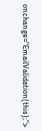onchange="EmailValidation(this);">